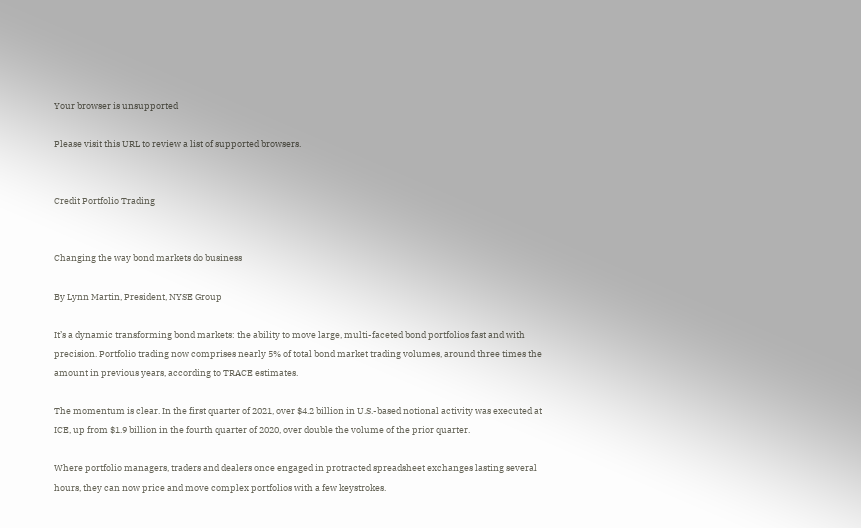Your browser is unsupported

Please visit this URL to review a list of supported browsers.


Credit Portfolio Trading


Changing the way bond markets do business

By Lynn Martin, President, NYSE Group

It’s a dynamic transforming bond markets: the ability to move large, multi-faceted bond portfolios fast and with precision. Portfolio trading now comprises nearly 5% of total bond market trading volumes, around three times the amount in previous years, according to TRACE estimates.

The momentum is clear. In the first quarter of 2021, over $4.2 billion in U.S.-based notional activity was executed at ICE, up from $1.9 billion in the fourth quarter of 2020, over double the volume of the prior quarter.

Where portfolio managers, traders and dealers once engaged in protracted spreadsheet exchanges lasting several hours, they can now price and move complex portfolios with a few keystrokes.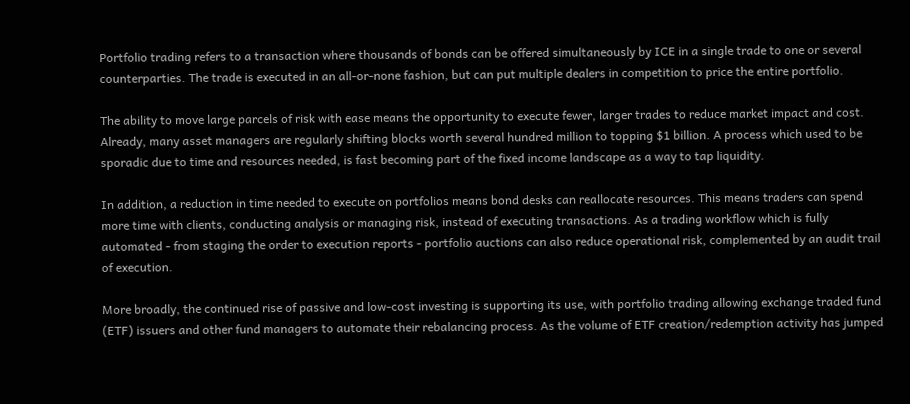Portfolio trading refers to a transaction where thousands of bonds can be offered simultaneously by ICE in a single trade to one or several counterparties. The trade is executed in an all-or-none fashion, but can put multiple dealers in competition to price the entire portfolio.

The ability to move large parcels of risk with ease means the opportunity to execute fewer, larger trades to reduce market impact and cost. Already, many asset managers are regularly shifting blocks worth several hundred million to topping $1 billion. A process which used to be sporadic due to time and resources needed, is fast becoming part of the fixed income landscape as a way to tap liquidity.

In addition, a reduction in time needed to execute on portfolios means bond desks can reallocate resources. This means traders can spend more time with clients, conducting analysis or managing risk, instead of executing transactions. As a trading workflow which is fully automated - from staging the order to execution reports - portfolio auctions can also reduce operational risk, complemented by an audit trail of execution.

More broadly, the continued rise of passive and low-cost investing is supporting its use, with portfolio trading allowing exchange traded fund (ETF) issuers and other fund managers to automate their rebalancing process. As the volume of ETF creation/redemption activity has jumped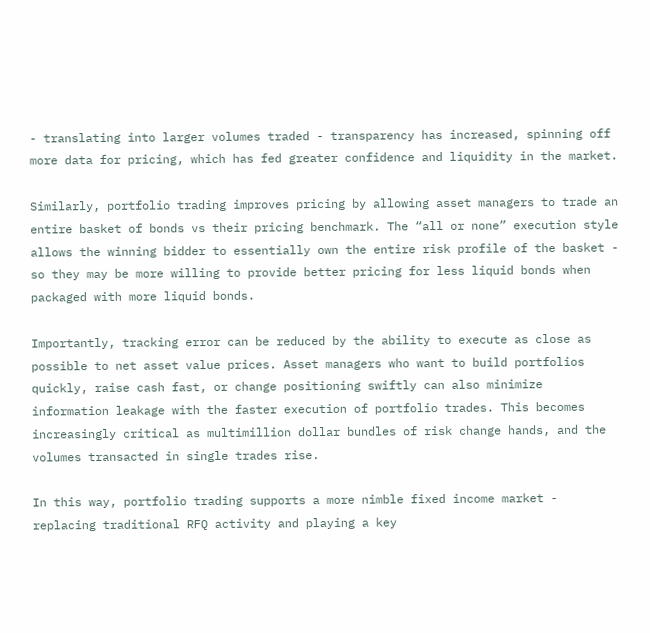- translating into larger volumes traded - transparency has increased, spinning off more data for pricing, which has fed greater confidence and liquidity in the market.

Similarly, portfolio trading improves pricing by allowing asset managers to trade an entire basket of bonds vs their pricing benchmark. The “all or none” execution style allows the winning bidder to essentially own the entire risk profile of the basket - so they may be more willing to provide better pricing for less liquid bonds when packaged with more liquid bonds.

Importantly, tracking error can be reduced by the ability to execute as close as possible to net asset value prices. Asset managers who want to build portfolios quickly, raise cash fast, or change positioning swiftly can also minimize information leakage with the faster execution of portfolio trades. This becomes increasingly critical as multimillion dollar bundles of risk change hands, and the volumes transacted in single trades rise.

In this way, portfolio trading supports a more nimble fixed income market - replacing traditional RFQ activity and playing a key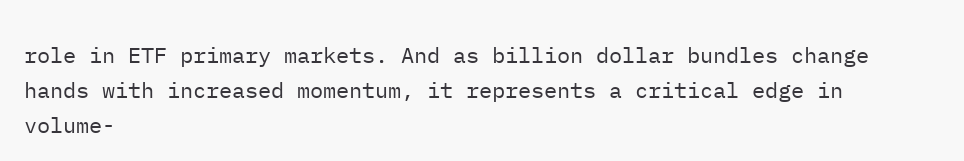role in ETF primary markets. And as billion dollar bundles change hands with increased momentum, it represents a critical edge in volume-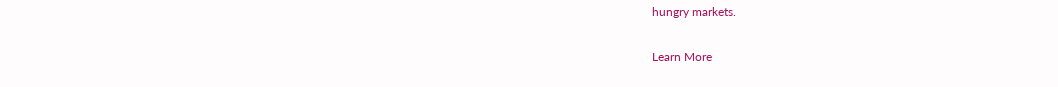hungry markets.

Learn More